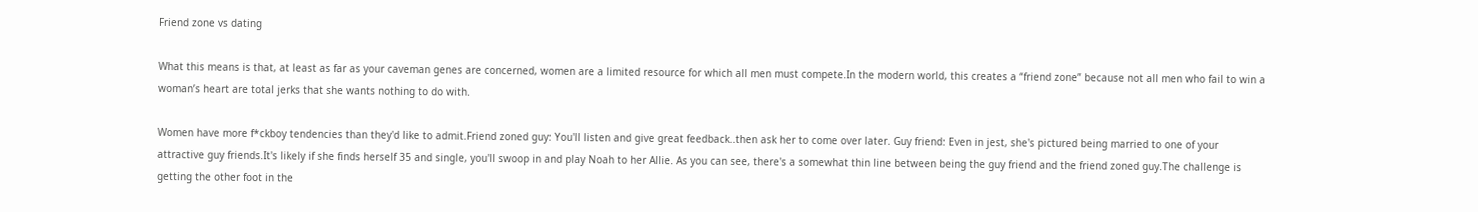Friend zone vs dating

What this means is that, at least as far as your caveman genes are concerned, women are a limited resource for which all men must compete.In the modern world, this creates a “friend zone” because not all men who fail to win a woman’s heart are total jerks that she wants nothing to do with.

Women have more f*ckboy tendencies than they'd like to admit.Friend zoned guy: You'll listen and give great feedback..then ask her to come over later. Guy friend: Even in jest, she's pictured being married to one of your attractive guy friends.It's likely if she finds herself 35 and single, you'll swoop in and play Noah to her Allie. As you can see, there's a somewhat thin line between being the guy friend and the friend zoned guy.The challenge is getting the other foot in the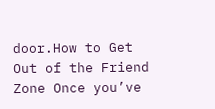door.How to Get Out of the Friend Zone Once you’ve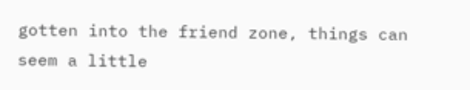gotten into the friend zone, things can seem a little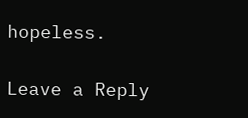hopeless.

Leave a Reply